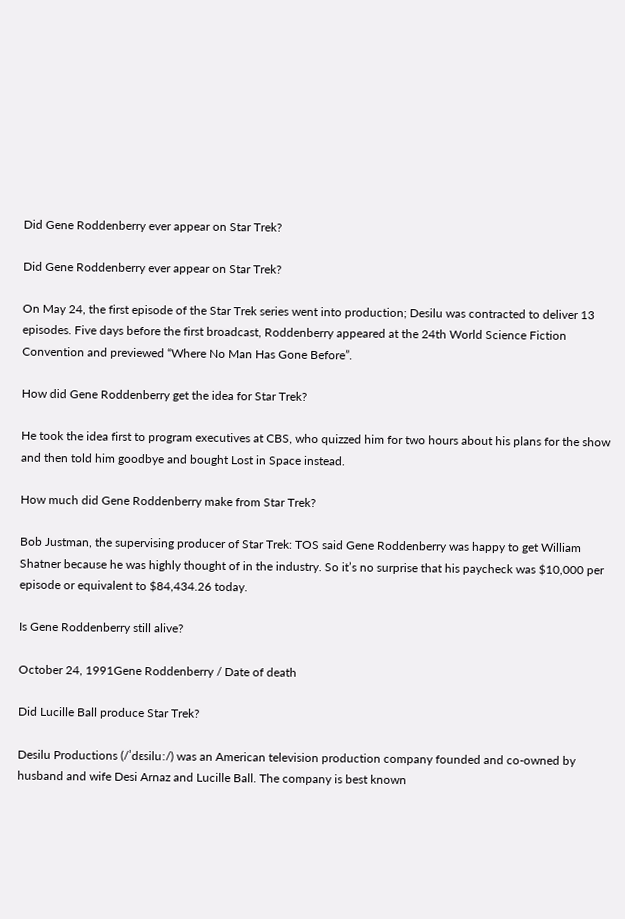Did Gene Roddenberry ever appear on Star Trek?

Did Gene Roddenberry ever appear on Star Trek?

On May 24, the first episode of the Star Trek series went into production; Desilu was contracted to deliver 13 episodes. Five days before the first broadcast, Roddenberry appeared at the 24th World Science Fiction Convention and previewed “Where No Man Has Gone Before”.

How did Gene Roddenberry get the idea for Star Trek?

He took the idea first to program executives at CBS, who quizzed him for two hours about his plans for the show and then told him goodbye and bought Lost in Space instead.

How much did Gene Roddenberry make from Star Trek?

Bob Justman, the supervising producer of Star Trek: TOS said Gene Roddenberry was happy to get William Shatner because he was highly thought of in the industry. So it’s no surprise that his paycheck was $10,000 per episode or equivalent to $84,434.26 today.

Is Gene Roddenberry still alive?

October 24, 1991Gene Roddenberry / Date of death

Did Lucille Ball produce Star Trek?

Desilu Productions (/ˈdɛsiluː/) was an American television production company founded and co-owned by husband and wife Desi Arnaz and Lucille Ball. The company is best known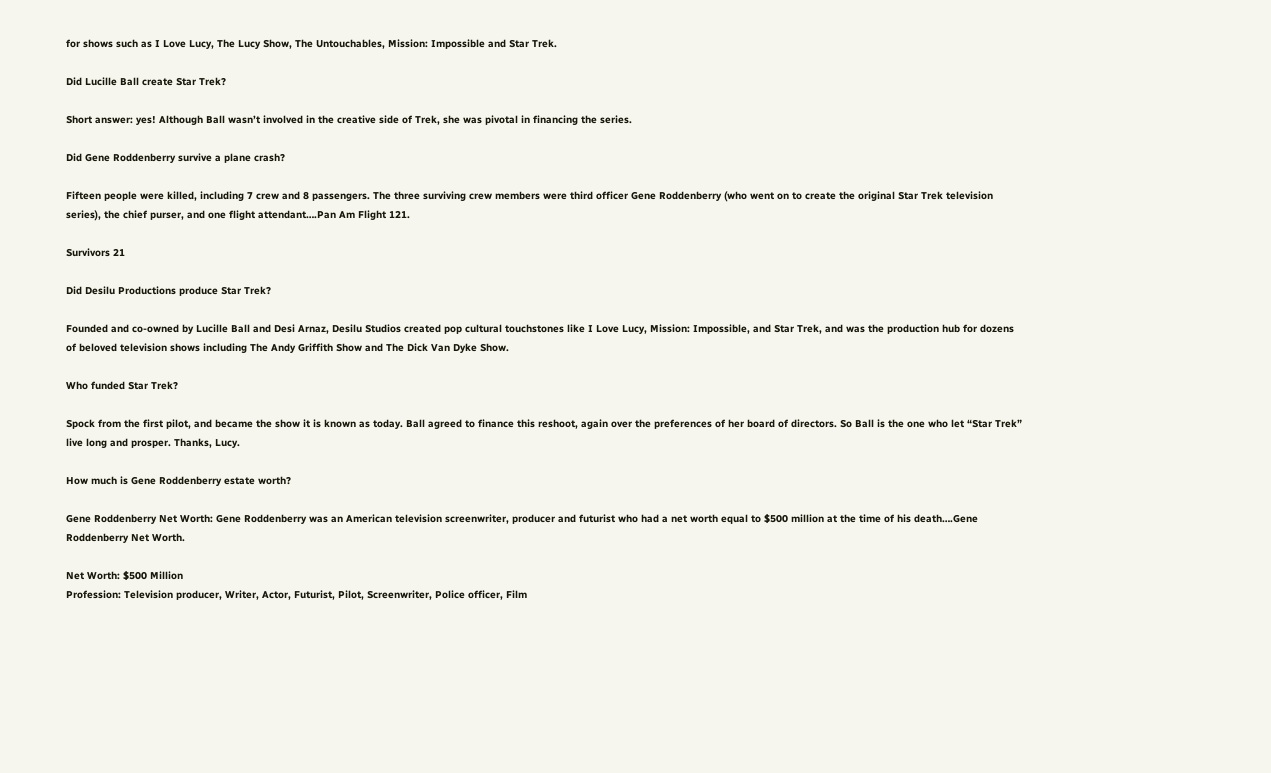for shows such as I Love Lucy, The Lucy Show, The Untouchables, Mission: Impossible and Star Trek.

Did Lucille Ball create Star Trek?

Short answer: yes! Although Ball wasn’t involved in the creative side of Trek, she was pivotal in financing the series.

Did Gene Roddenberry survive a plane crash?

Fifteen people were killed, including 7 crew and 8 passengers. The three surviving crew members were third officer Gene Roddenberry (who went on to create the original Star Trek television series), the chief purser, and one flight attendant….Pan Am Flight 121.

Survivors 21

Did Desilu Productions produce Star Trek?

Founded and co-owned by Lucille Ball and Desi Arnaz, Desilu Studios created pop cultural touchstones like I Love Lucy, Mission: Impossible, and Star Trek, and was the production hub for dozens of beloved television shows including The Andy Griffith Show and The Dick Van Dyke Show.

Who funded Star Trek?

Spock from the first pilot, and became the show it is known as today. Ball agreed to finance this reshoot, again over the preferences of her board of directors. So Ball is the one who let “Star Trek” live long and prosper. Thanks, Lucy.

How much is Gene Roddenberry estate worth?

Gene Roddenberry Net Worth: Gene Roddenberry was an American television screenwriter, producer and futurist who had a net worth equal to $500 million at the time of his death….Gene Roddenberry Net Worth.

Net Worth: $500 Million
Profession: Television producer, Writer, Actor, Futurist, Pilot, Screenwriter, Police officer, Film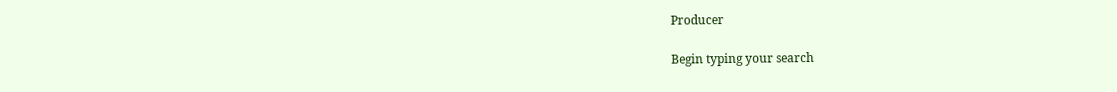Producer

Begin typing your search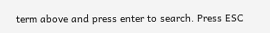term above and press enter to search. Press ESC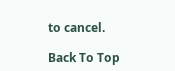to cancel.

Back To Top